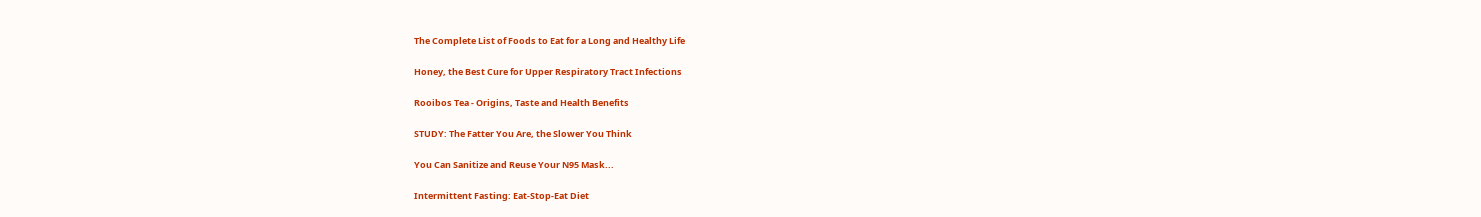The Complete List of Foods to Eat for a Long and Healthy Life

Honey, the Best Cure for Upper Respiratory Tract Infections

Rooibos Tea - Origins, Taste and Health Benefits

STUDY: The Fatter You Are, the Slower You Think

You Can Sanitize and Reuse Your N95 Mask...

Intermittent Fasting: Eat-Stop-Eat Diet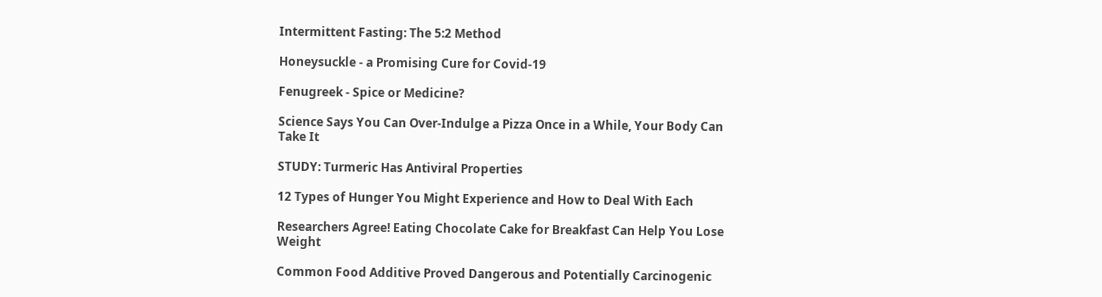Intermittent Fasting: The 5:2 Method

Honeysuckle - a Promising Cure for Covid-19

Fenugreek - Spice or Medicine?

Science Says You Can Over-Indulge a Pizza Once in a While, Your Body Can Take It

STUDY: Turmeric Has Antiviral Properties

12 Types of Hunger You Might Experience and How to Deal With Each

Researchers Agree! Eating Chocolate Cake for Breakfast Can Help You Lose Weight

Common Food Additive Proved Dangerous and Potentially Carcinogenic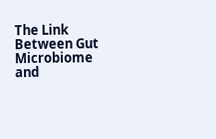The Link Between Gut Microbiome and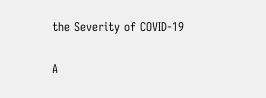the Severity of COVID-19

A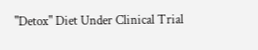"Detox" Diet Under Clinical Trial